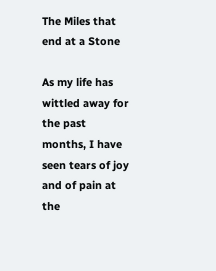The Miles that end at a Stone

As my life has wittled away for the past months, I have seen tears of joy and of pain at the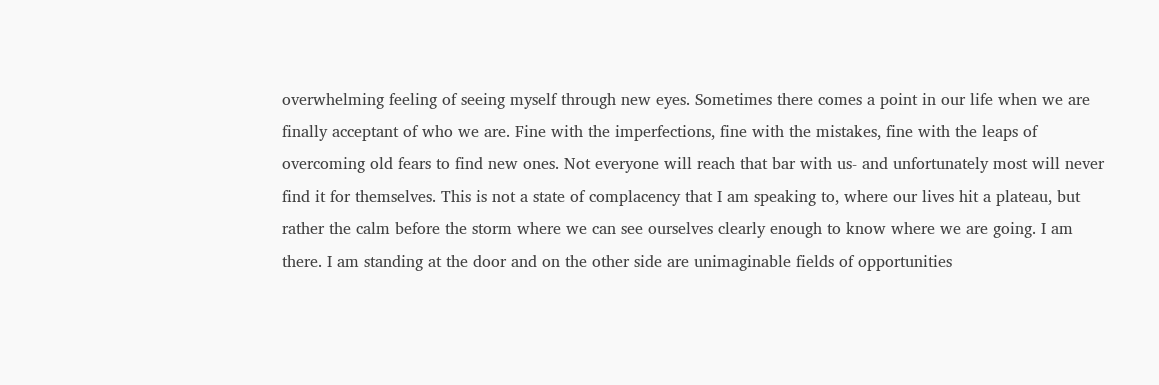overwhelming feeling of seeing myself through new eyes. Sometimes there comes a point in our life when we are finally acceptant of who we are. Fine with the imperfections, fine with the mistakes, fine with the leaps of overcoming old fears to find new ones. Not everyone will reach that bar with us- and unfortunately most will never find it for themselves. This is not a state of complacency that I am speaking to, where our lives hit a plateau, but rather the calm before the storm where we can see ourselves clearly enough to know where we are going. I am there. I am standing at the door and on the other side are unimaginable fields of opportunities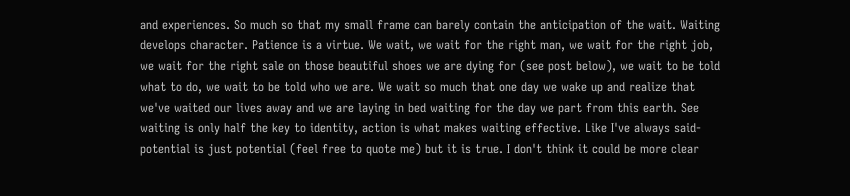and experiences. So much so that my small frame can barely contain the anticipation of the wait. Waiting develops character. Patience is a virtue. We wait, we wait for the right man, we wait for the right job, we wait for the right sale on those beautiful shoes we are dying for (see post below), we wait to be told what to do, we wait to be told who we are. We wait so much that one day we wake up and realize that we've waited our lives away and we are laying in bed waiting for the day we part from this earth. See waiting is only half the key to identity, action is what makes waiting effective. Like I've always said- potential is just potential (feel free to quote me) but it is true. I don't think it could be more clear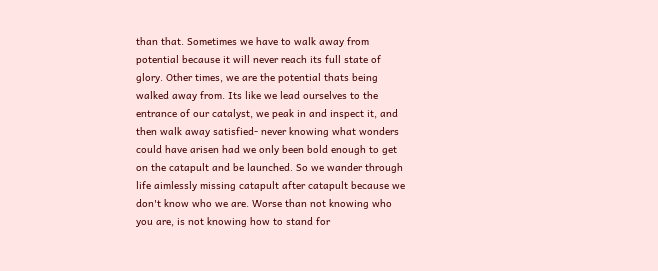than that. Sometimes we have to walk away from potential because it will never reach its full state of glory. Other times, we are the potential thats being walked away from. Its like we lead ourselves to the entrance of our catalyst, we peak in and inspect it, and then walk away satisfied- never knowing what wonders could have arisen had we only been bold enough to get on the catapult and be launched. So we wander through life aimlessly missing catapult after catapult because we don't know who we are. Worse than not knowing who you are, is not knowing how to stand for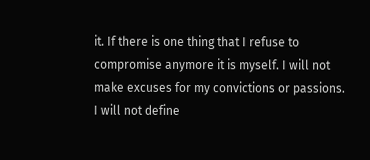it. If there is one thing that I refuse to compromise anymore it is myself. I will not make excuses for my convictions or passions. I will not define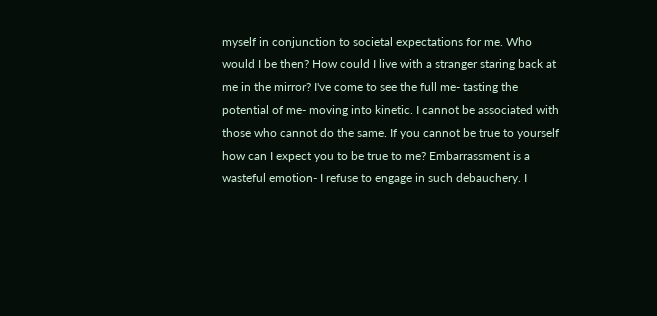myself in conjunction to societal expectations for me. Who would I be then? How could I live with a stranger staring back at me in the mirror? I've come to see the full me- tasting the potential of me- moving into kinetic. I cannot be associated with those who cannot do the same. If you cannot be true to yourself how can I expect you to be true to me? Embarrassment is a wasteful emotion- I refuse to engage in such debauchery. I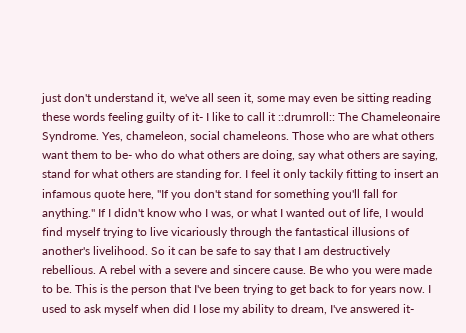just don't understand it, we've all seen it, some may even be sitting reading these words feeling guilty of it- I like to call it ::drumroll:: The Chameleonaire Syndrome. Yes, chameleon, social chameleons. Those who are what others want them to be- who do what others are doing, say what others are saying, stand for what others are standing for. I feel it only tackily fitting to insert an infamous quote here, "If you don't stand for something you'll fall for anything." If I didn't know who I was, or what I wanted out of life, I would find myself trying to live vicariously through the fantastical illusions of another's livelihood. So it can be safe to say that I am destructively rebellious. A rebel with a severe and sincere cause. Be who you were made to be. This is the person that I've been trying to get back to for years now. I used to ask myself when did I lose my ability to dream, I've answered it-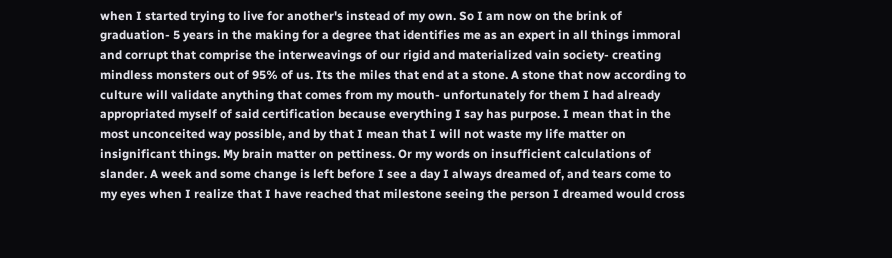when I started trying to live for another's instead of my own. So I am now on the brink of graduation- 5 years in the making for a degree that identifies me as an expert in all things immoral and corrupt that comprise the interweavings of our rigid and materialized vain society- creating mindless monsters out of 95% of us. Its the miles that end at a stone. A stone that now according to culture will validate anything that comes from my mouth- unfortunately for them I had already appropriated myself of said certification because everything I say has purpose. I mean that in the most unconceited way possible, and by that I mean that I will not waste my life matter on insignificant things. My brain matter on pettiness. Or my words on insufficient calculations of slander. A week and some change is left before I see a day I always dreamed of, and tears come to my eyes when I realize that I have reached that milestone seeing the person I dreamed would cross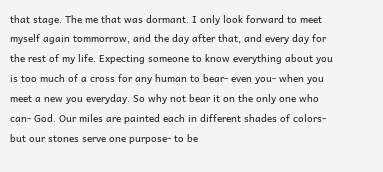that stage. The me that was dormant. I only look forward to meet myself again tommorrow, and the day after that, and every day for the rest of my life. Expecting someone to know everything about you is too much of a cross for any human to bear- even you- when you meet a new you everyday. So why not bear it on the only one who can- God. Our miles are painted each in different shades of colors- but our stones serve one purpose- to be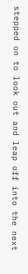stepped on to look out and leap off into the next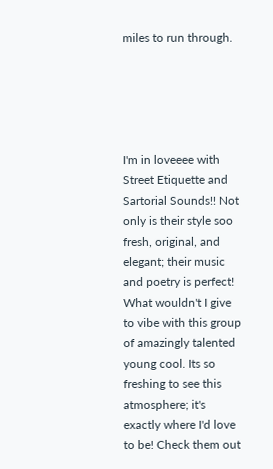miles to run through.





I'm in loveeee with Street Etiquette and Sartorial Sounds!! Not only is their style soo fresh, original, and elegant; their music and poetry is perfect! What wouldn't I give to vibe with this group of amazingly talented young cool. Its so freshing to see this atmosphere; it's exactly where I'd love to be! Check them out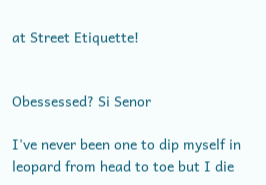at Street Etiquette!


Obessessed? Si Senor

I've never been one to dip myself in leopard from head to toe but I die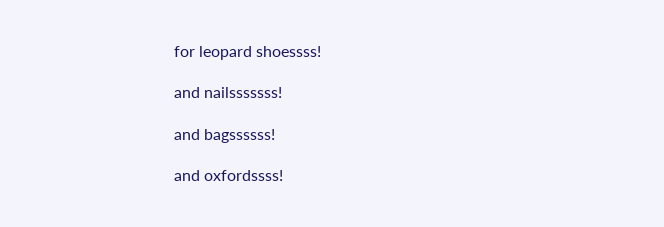for leopard shoessss!

and nailsssssss!

and bagssssss!

and oxfordssss!